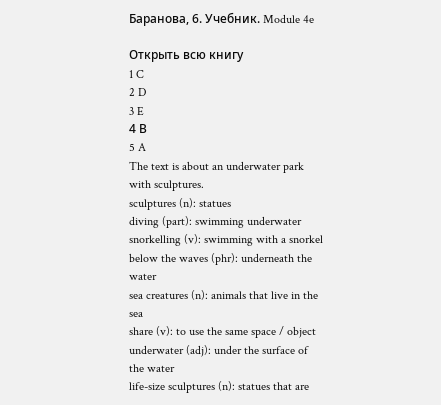Баранова, 6. Учебник. Module 4e

Открыть всю книгу
1 C
2 D
3 E
4 В
5 A
The text is about an underwater park with sculptures.
sculptures (n): statues
diving (part): swimming underwater
snorkelling (v): swimming with a snorkel
below the waves (phr): underneath the water
sea creatures (n): animals that live in the sea
share (v): to use the same space / object
underwater (adj): under the surface of the water
life-size sculptures (n): statues that are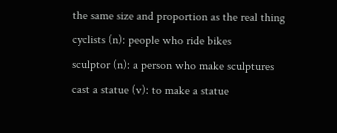the same size and proportion as the real thing
cyclists (n): people who ride bikes
sculptor (n): a person who make sculptures
cast a statue (v): to make a statue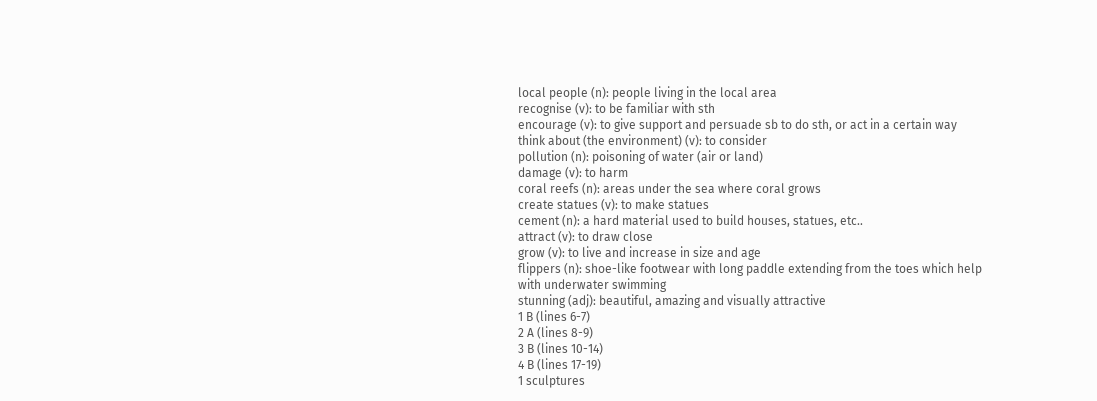local people (n): people living in the local area
recognise (v): to be familiar with sth
encourage (v): to give support and persuade sb to do sth, or act in a certain way
think about (the environment) (v): to consider
pollution (n): poisoning of water (air or land)
damage (v): to harm
coral reefs (n): areas under the sea where coral grows
create statues (v): to make statues
cement (n): a hard material used to build houses, statues, etc..
attract (v): to draw close
grow (v): to live and increase in size and age
flippers (n): shoe-like footwear with long paddle extending from the toes which help with underwater swimming
stunning (adj): beautiful, amazing and visually attractive
1 В (lines 6-7)
2 A (lines 8-9)
3 В (lines 10-14)
4 В (lines 17-19)
1 sculptures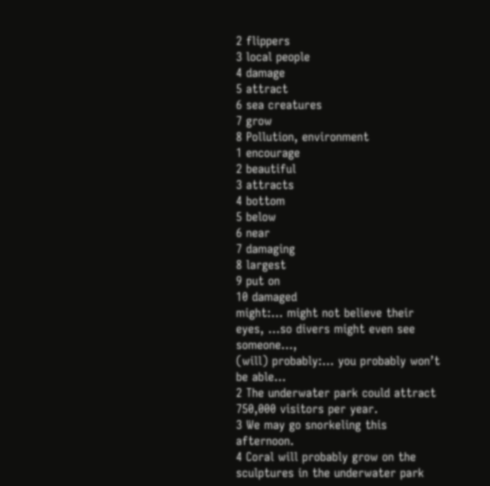2 flippers
3 local people
4 damage
5 attract
6 sea creatures
7 grow
8 Pollution, environment
1 encourage
2 beautiful
3 attracts
4 bottom
5 below
6 near
7 damaging
8 largest
9 put on
10 damaged
might:… might not believe their eyes, …so divers might even see someone…,
(will) probably:… you probably won’t be able…
2 The underwater park could attract 750,000 visitors per year.
3 We may go snorkeling this afternoon.
4 Coral will probably grow on the sculptures in the underwater park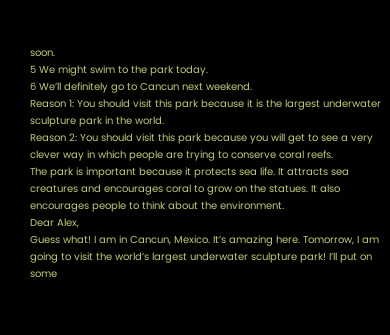soon.
5 We might swim to the park today.
6 We’ll definitely go to Cancun next weekend.
Reason 1: You should visit this park because it is the largest underwater sculpture park in the world.
Reason 2: You should visit this park because you will get to see a very clever way in which people are trying to conserve coral reefs.
The park is important because it protects sea life. It attracts sea creatures and encourages coral to grow on the statues. It also encourages people to think about the environment.
Dear Alex,
Guess what! I am in Cancun, Mexico. It’s amazing here. Tomorrow, I am going to visit the world’s largest underwater sculpture park! I’ll put on some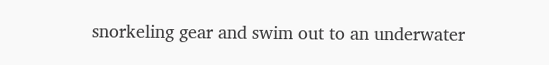snorkeling gear and swim out to an underwater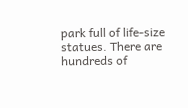park full of life-size statues. There are hundreds of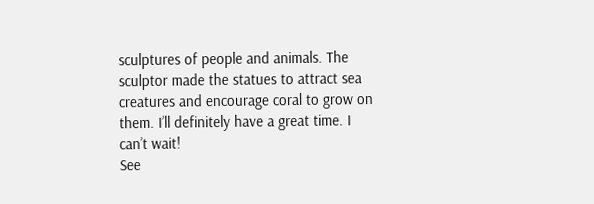sculptures of people and animals. The sculptor made the statues to attract sea creatures and encourage coral to grow on them. I’ll definitely have a great time. I can’t wait!
See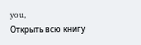you,
Открыть всю книгу